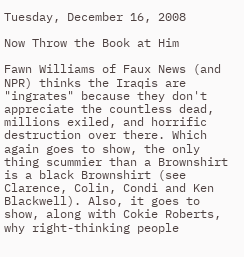Tuesday, December 16, 2008

Now Throw the Book at Him

Fawn Williams of Faux News (and NPR) thinks the Iraqis are "ingrates" because they don't appreciate the countless dead, millions exiled, and horrific destruction over there. Which again goes to show, the only thing scummier than a Brownshirt is a black Brownshirt (see Clarence, Colin, Condi and Ken Blackwell). Also, it goes to show, along with Cokie Roberts, why right-thinking people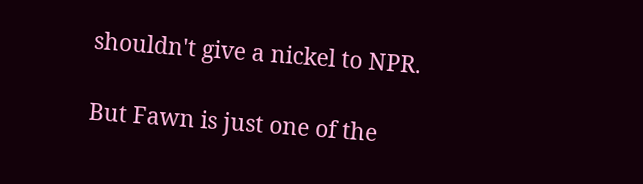shouldn't give a nickel to NPR.

But Fawn is just one of the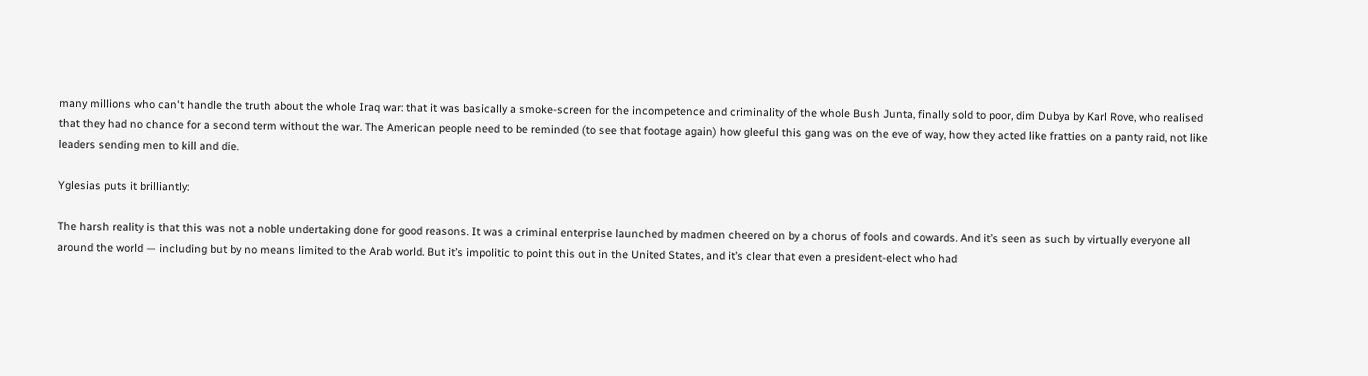many millions who can't handle the truth about the whole Iraq war: that it was basically a smoke-screen for the incompetence and criminality of the whole Bush Junta, finally sold to poor, dim Dubya by Karl Rove, who realised that they had no chance for a second term without the war. The American people need to be reminded (to see that footage again) how gleeful this gang was on the eve of way, how they acted like fratties on a panty raid, not like leaders sending men to kill and die.

Yglesias puts it brilliantly:

The harsh reality is that this was not a noble undertaking done for good reasons. It was a criminal enterprise launched by madmen cheered on by a chorus of fools and cowards. And it’s seen as such by virtually everyone all around the world — including but by no means limited to the Arab world. But it’s impolitic to point this out in the United States, and it’s clear that even a president-elect who had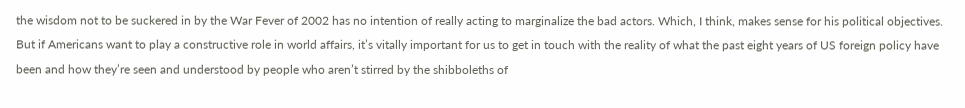the wisdom not to be suckered in by the War Fever of 2002 has no intention of really acting to marginalize the bad actors. Which, I think, makes sense for his political objectives. But if Americans want to play a constructive role in world affairs, it’s vitally important for us to get in touch with the reality of what the past eight years of US foreign policy have been and how they’re seen and understood by people who aren’t stirred by the shibboleths of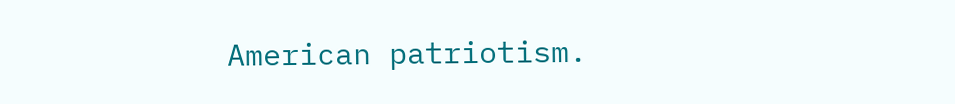American patriotism.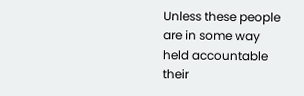Unless these people are in some way held accountable their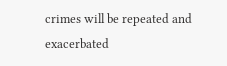crimes will be repeated and exacerbated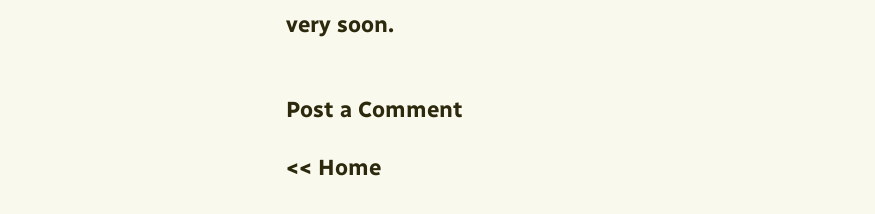very soon.


Post a Comment

<< Home